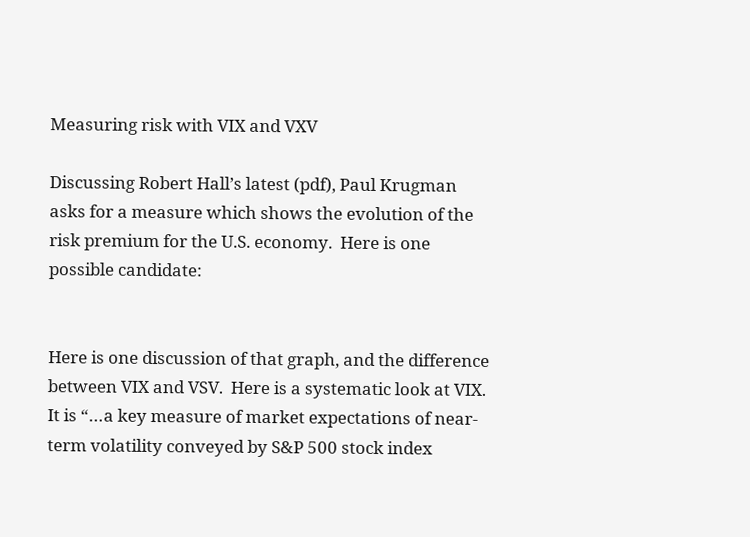Measuring risk with VIX and VXV

Discussing Robert Hall’s latest (pdf), Paul Krugman asks for a measure which shows the evolution of the risk premium for the U.S. economy.  Here is one possible candidate:


Here is one discussion of that graph, and the difference between VIX and VSV.  Here is a systematic look at VIX.  It is “…a key measure of market expectations of near-term volatility conveyed by S&P 500 stock index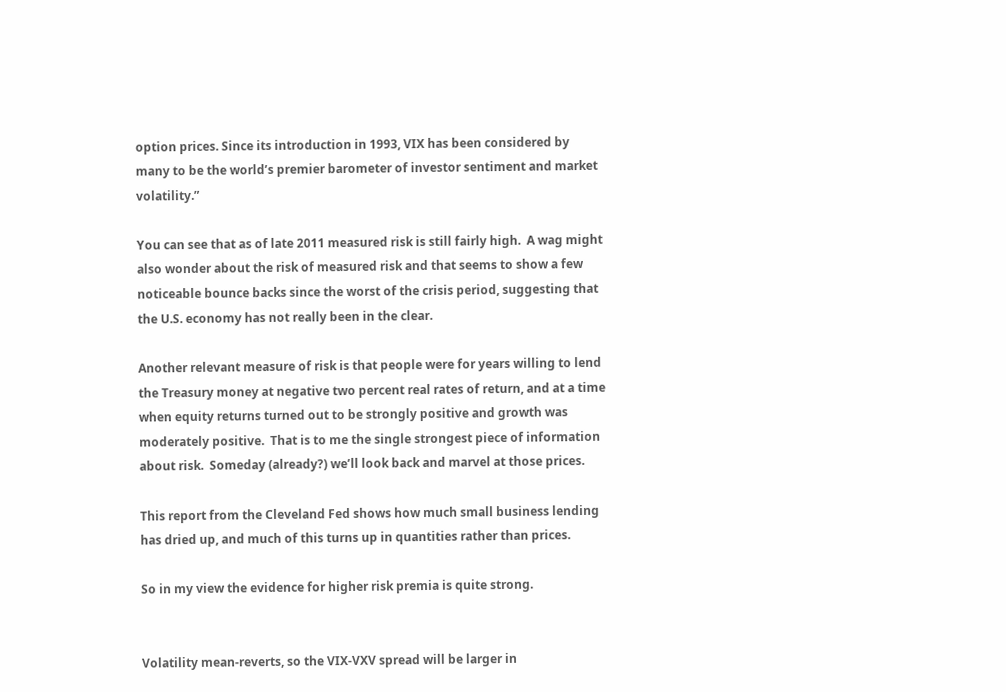option prices. Since its introduction in 1993, VIX has been considered by many to be the world’s premier barometer of investor sentiment and market volatility.”

You can see that as of late 2011 measured risk is still fairly high.  A wag might also wonder about the risk of measured risk and that seems to show a few noticeable bounce backs since the worst of the crisis period, suggesting that the U.S. economy has not really been in the clear.

Another relevant measure of risk is that people were for years willing to lend the Treasury money at negative two percent real rates of return, and at a time when equity returns turned out to be strongly positive and growth was moderately positive.  That is to me the single strongest piece of information about risk.  Someday (already?) we’ll look back and marvel at those prices.

This report from the Cleveland Fed shows how much small business lending has dried up, and much of this turns up in quantities rather than prices.

So in my view the evidence for higher risk premia is quite strong.


Volatility mean-reverts, so the VIX-VXV spread will be larger in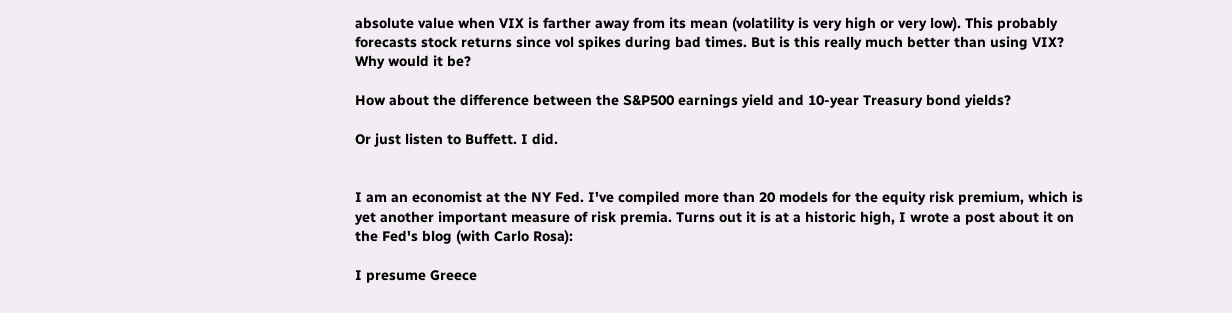absolute value when VIX is farther away from its mean (volatility is very high or very low). This probably forecasts stock returns since vol spikes during bad times. But is this really much better than using VIX? Why would it be?

How about the difference between the S&P500 earnings yield and 10-year Treasury bond yields?

Or just listen to Buffett. I did.


I am an economist at the NY Fed. I've compiled more than 20 models for the equity risk premium, which is yet another important measure of risk premia. Turns out it is at a historic high, I wrote a post about it on the Fed's blog (with Carlo Rosa):

I presume Greece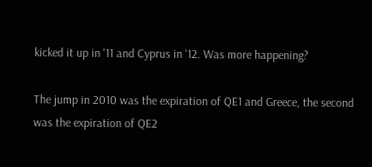kicked it up in '11 and Cyprus in '12. Was more happening?

The jump in 2010 was the expiration of QE1 and Greece, the second was the expiration of QE2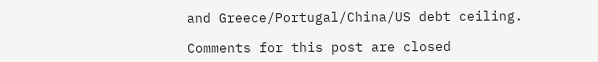and Greece/Portugal/China/US debt ceiling.

Comments for this post are closed